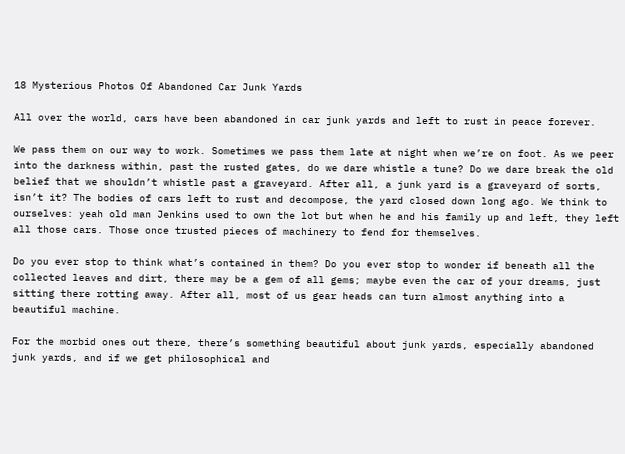18 Mysterious Photos Of Abandoned Car Junk Yards

All over the world, cars have been abandoned in car junk yards and left to rust in peace forever.

We pass them on our way to work. Sometimes we pass them late at night when we’re on foot. As we peer into the darkness within, past the rusted gates, do we dare whistle a tune? Do we dare break the old belief that we shouldn’t whistle past a graveyard. After all, a junk yard is a graveyard of sorts, isn’t it? The bodies of cars left to rust and decompose, the yard closed down long ago. We think to ourselves: yeah old man Jenkins used to own the lot but when he and his family up and left, they left all those cars. Those once trusted pieces of machinery to fend for themselves.

Do you ever stop to think what’s contained in them? Do you ever stop to wonder if beneath all the collected leaves and dirt, there may be a gem of all gems; maybe even the car of your dreams, just sitting there rotting away. After all, most of us gear heads can turn almost anything into a beautiful machine.

For the morbid ones out there, there’s something beautiful about junk yards, especially abandoned junk yards, and if we get philosophical and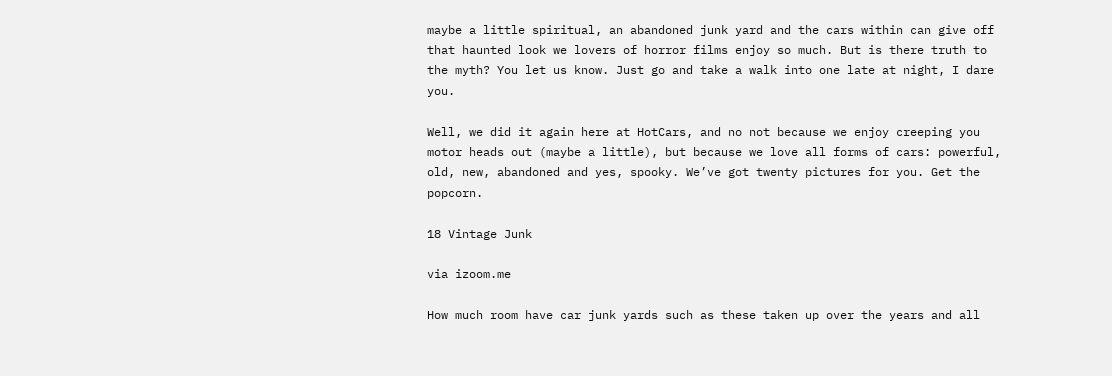maybe a little spiritual, an abandoned junk yard and the cars within can give off that haunted look we lovers of horror films enjoy so much. But is there truth to the myth? You let us know. Just go and take a walk into one late at night, I dare you.

Well, we did it again here at HotCars, and no not because we enjoy creeping you motor heads out (maybe a little), but because we love all forms of cars: powerful, old, new, abandoned and yes, spooky. We’ve got twenty pictures for you. Get the popcorn.

18 Vintage Junk

via izoom.me

How much room have car junk yards such as these taken up over the years and all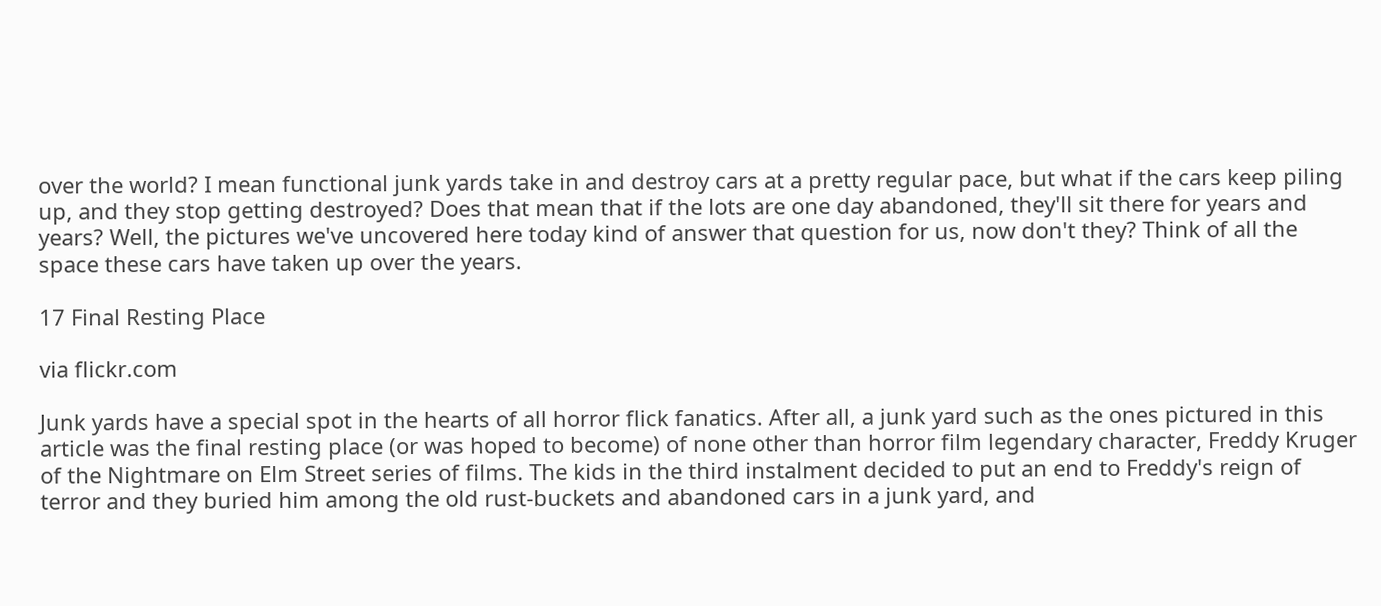over the world? I mean functional junk yards take in and destroy cars at a pretty regular pace, but what if the cars keep piling up, and they stop getting destroyed? Does that mean that if the lots are one day abandoned, they'll sit there for years and years? Well, the pictures we've uncovered here today kind of answer that question for us, now don't they? Think of all the space these cars have taken up over the years.

17 Final Resting Place

via flickr.com

Junk yards have a special spot in the hearts of all horror flick fanatics. After all, a junk yard such as the ones pictured in this article was the final resting place (or was hoped to become) of none other than horror film legendary character, Freddy Kruger of the Nightmare on Elm Street series of films. The kids in the third instalment decided to put an end to Freddy's reign of terror and they buried him among the old rust-buckets and abandoned cars in a junk yard, and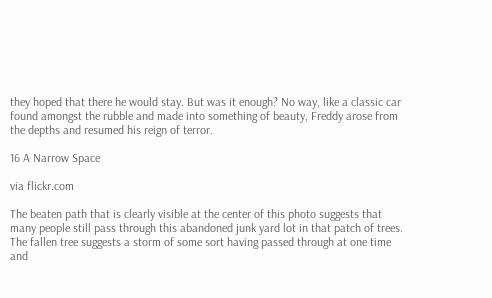they hoped that there he would stay. But was it enough? No way, like a classic car found amongst the rubble and made into something of beauty, Freddy arose from the depths and resumed his reign of terror.

16 A Narrow Space

via flickr.com

The beaten path that is clearly visible at the center of this photo suggests that many people still pass through this abandoned junk yard lot in that patch of trees. The fallen tree suggests a storm of some sort having passed through at one time and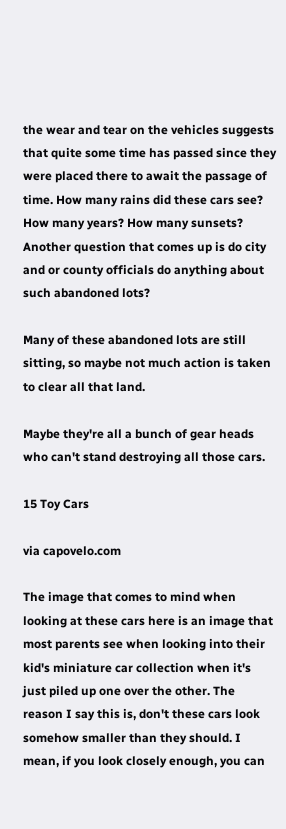the wear and tear on the vehicles suggests that quite some time has passed since they were placed there to await the passage of time. How many rains did these cars see? How many years? How many sunsets? Another question that comes up is do city and or county officials do anything about such abandoned lots?

Many of these abandoned lots are still sitting, so maybe not much action is taken to clear all that land.

Maybe they're all a bunch of gear heads who can't stand destroying all those cars.

15 Toy Cars

via capovelo.com

The image that comes to mind when looking at these cars here is an image that most parents see when looking into their kid's miniature car collection when it's just piled up one over the other. The reason I say this is, don't these cars look somehow smaller than they should. I mean, if you look closely enough, you can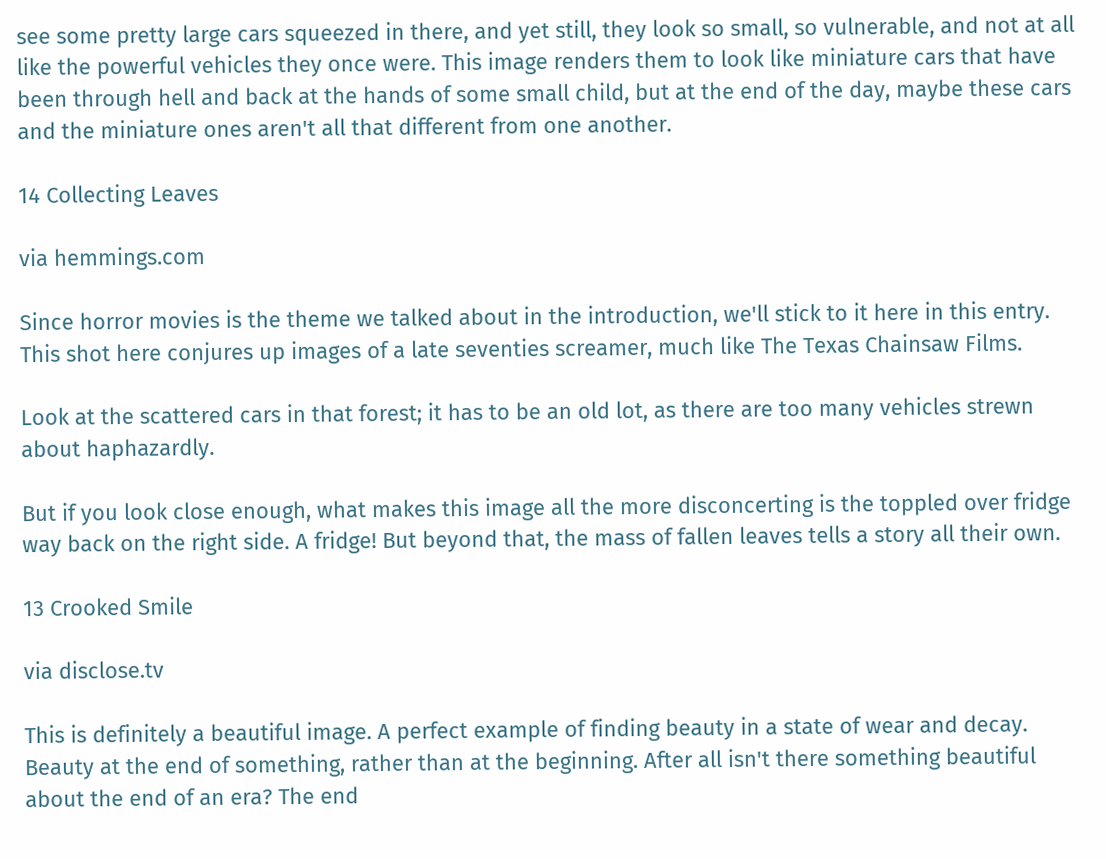see some pretty large cars squeezed in there, and yet still, they look so small, so vulnerable, and not at all like the powerful vehicles they once were. This image renders them to look like miniature cars that have been through hell and back at the hands of some small child, but at the end of the day, maybe these cars and the miniature ones aren't all that different from one another.

14 Collecting Leaves

via hemmings.com

Since horror movies is the theme we talked about in the introduction, we'll stick to it here in this entry. This shot here conjures up images of a late seventies screamer, much like The Texas Chainsaw Films.

Look at the scattered cars in that forest; it has to be an old lot, as there are too many vehicles strewn about haphazardly.

But if you look close enough, what makes this image all the more disconcerting is the toppled over fridge way back on the right side. A fridge! But beyond that, the mass of fallen leaves tells a story all their own.

13 Crooked Smile

via disclose.tv

This is definitely a beautiful image. A perfect example of finding beauty in a state of wear and decay. Beauty at the end of something, rather than at the beginning. After all isn't there something beautiful about the end of an era? The end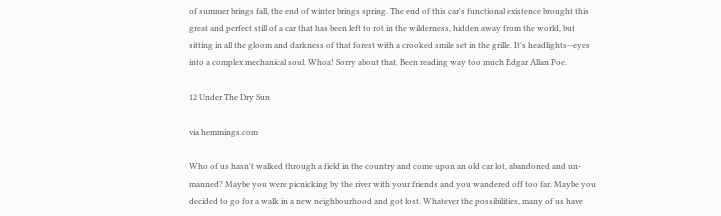of summer brings fall, the end of winter brings spring. The end of this car's functional existence brought this great and perfect still of a car that has been left to rot in the wilderness, hidden away from the world, but sitting in all the gloom and darkness of that forest with a crooked smile set in the grille. It's headlights--eyes into a complex mechanical soul. Whoa! Sorry about that. Been reading way too much Edgar Allan Poe.

12 Under The Dry Sun

via hemmings.com

Who of us hasn't walked through a field in the country and come upon an old car lot, abandoned and un-manned? Maybe you were picnicking by the river with your friends and you wandered off too far. Maybe you decided to go for a walk in a new neighbourhood and got lost. Whatever the possibilities, many of us have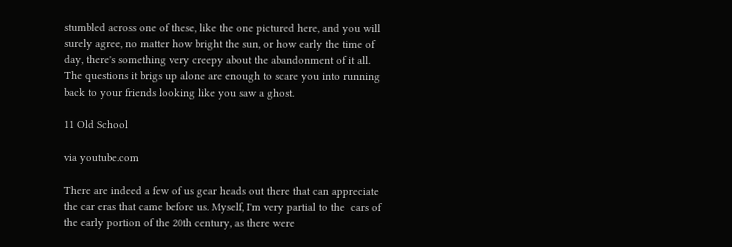stumbled across one of these, like the one pictured here, and you will surely agree, no matter how bright the sun, or how early the time of day, there's something very creepy about the abandonment of it all. The questions it brigs up alone are enough to scare you into running back to your friends looking like you saw a ghost.

11 Old School

via youtube.com

There are indeed a few of us gear heads out there that can appreciate the car eras that came before us. Myself, I'm very partial to the  cars of the early portion of the 20th century, as there were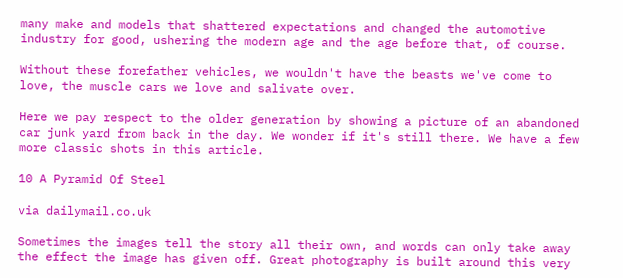many make and models that shattered expectations and changed the automotive industry for good, ushering the modern age and the age before that, of course.

Without these forefather vehicles, we wouldn't have the beasts we've come to love, the muscle cars we love and salivate over.

Here we pay respect to the older generation by showing a picture of an abandoned car junk yard from back in the day. We wonder if it's still there. We have a few more classic shots in this article.

10 A Pyramid Of Steel

via dailymail.co.uk

Sometimes the images tell the story all their own, and words can only take away the effect the image has given off. Great photography is built around this very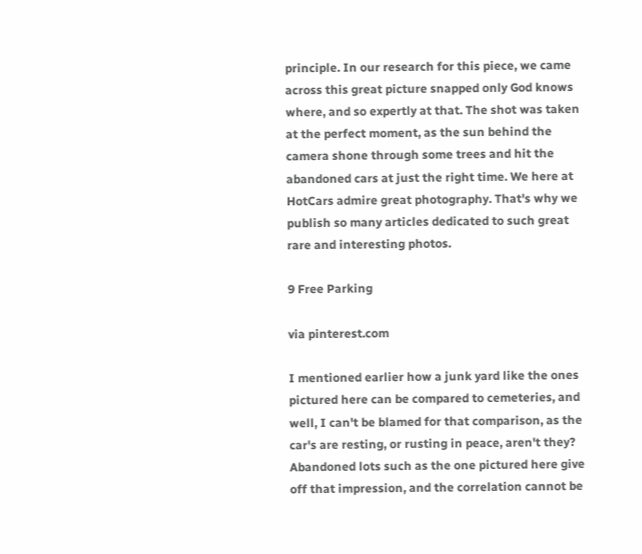principle. In our research for this piece, we came across this great picture snapped only God knows where, and so expertly at that. The shot was taken at the perfect moment, as the sun behind the camera shone through some trees and hit the abandoned cars at just the right time. We here at HotCars admire great photography. That's why we publish so many articles dedicated to such great rare and interesting photos.

9 Free Parking

via pinterest.com

I mentioned earlier how a junk yard like the ones pictured here can be compared to cemeteries, and well, I can't be blamed for that comparison, as the car's are resting, or rusting in peace, aren't they? Abandoned lots such as the one pictured here give off that impression, and the correlation cannot be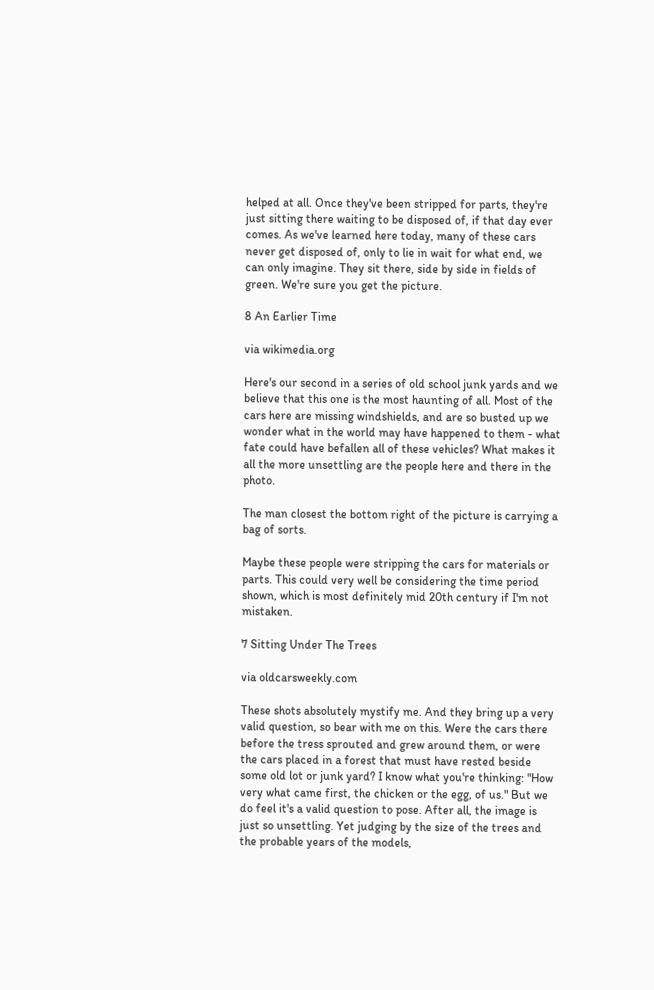helped at all. Once they've been stripped for parts, they're just sitting there waiting to be disposed of, if that day ever comes. As we've learned here today, many of these cars never get disposed of, only to lie in wait for what end, we can only imagine. They sit there, side by side in fields of green. We're sure you get the picture.

8 An Earlier Time

via wikimedia.org

Here's our second in a series of old school junk yards and we believe that this one is the most haunting of all. Most of the cars here are missing windshields, and are so busted up we wonder what in the world may have happened to them - what fate could have befallen all of these vehicles? What makes it all the more unsettling are the people here and there in the photo.

The man closest the bottom right of the picture is carrying a bag of sorts.

Maybe these people were stripping the cars for materials or parts. This could very well be considering the time period shown, which is most definitely mid 20th century if I'm not mistaken.

7 Sitting Under The Trees

via oldcarsweekly.com

These shots absolutely mystify me. And they bring up a very valid question, so bear with me on this. Were the cars there before the tress sprouted and grew around them, or were the cars placed in a forest that must have rested beside some old lot or junk yard? I know what you're thinking: "How very what came first, the chicken or the egg, of us." But we do feel it's a valid question to pose. After all, the image is just so unsettling. Yet judging by the size of the trees and the probable years of the models,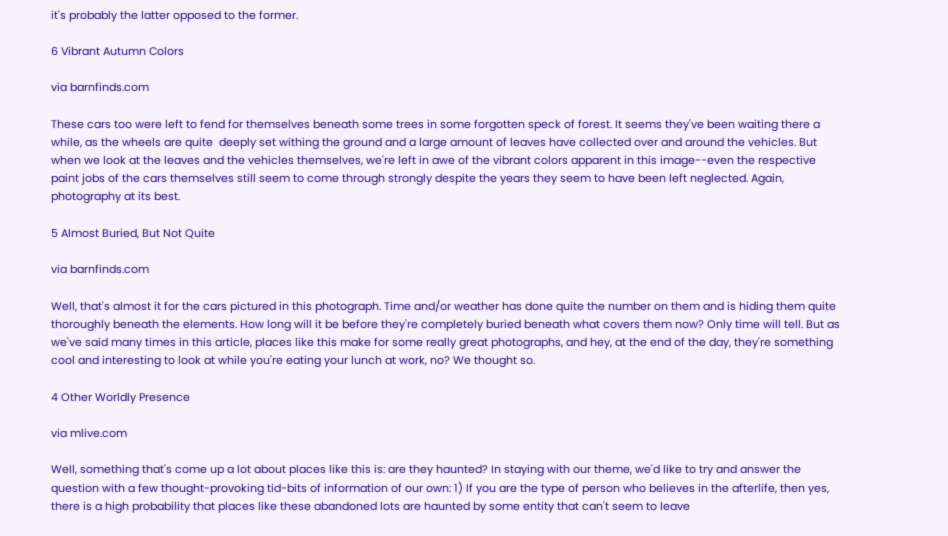it's probably the latter opposed to the former.

6 Vibrant Autumn Colors

via barnfinds.com

These cars too were left to fend for themselves beneath some trees in some forgotten speck of forest. It seems they've been waiting there a while, as the wheels are quite  deeply set withing the ground and a large amount of leaves have collected over and around the vehicles. But when we look at the leaves and the vehicles themselves, we're left in awe of the vibrant colors apparent in this image--even the respective paint jobs of the cars themselves still seem to come through strongly despite the years they seem to have been left neglected. Again, photography at its best.

5 Almost Buried, But Not Quite

via barnfinds.com

Well, that's almost it for the cars pictured in this photograph. Time and/or weather has done quite the number on them and is hiding them quite thoroughly beneath the elements. How long will it be before they're completely buried beneath what covers them now? Only time will tell. But as we've said many times in this article, places like this make for some really great photographs, and hey, at the end of the day, they're something cool and interesting to look at while you're eating your lunch at work, no? We thought so.

4 Other Worldly Presence

via mlive.com

Well, something that's come up a lot about places like this is: are they haunted? In staying with our theme, we'd like to try and answer the question with a few thought-provoking tid-bits of information of our own: 1) If you are the type of person who believes in the afterlife, then yes, there is a high probability that places like these abandoned lots are haunted by some entity that can't seem to leave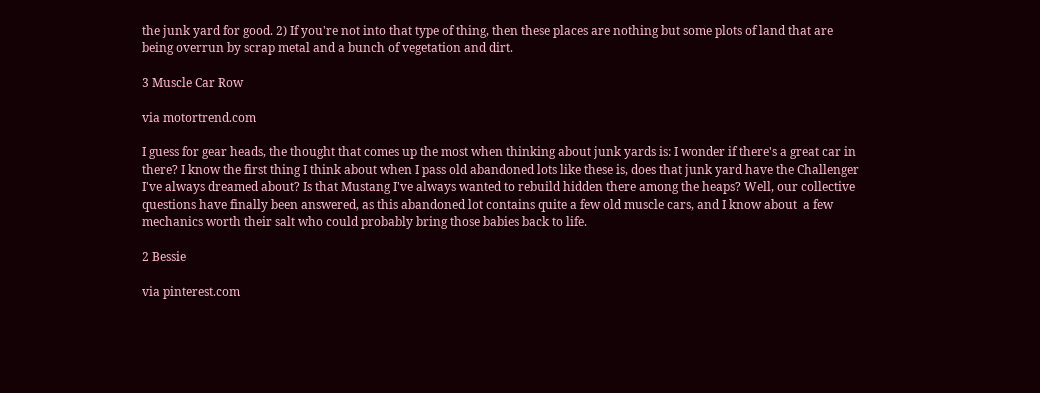the junk yard for good. 2) If you're not into that type of thing, then these places are nothing but some plots of land that are being overrun by scrap metal and a bunch of vegetation and dirt.

3 Muscle Car Row

via motortrend.com

I guess for gear heads, the thought that comes up the most when thinking about junk yards is: I wonder if there's a great car in there? I know the first thing I think about when I pass old abandoned lots like these is, does that junk yard have the Challenger I've always dreamed about? Is that Mustang I've always wanted to rebuild hidden there among the heaps? Well, our collective questions have finally been answered, as this abandoned lot contains quite a few old muscle cars, and I know about  a few mechanics worth their salt who could probably bring those babies back to life.

2 Bessie

via pinterest.com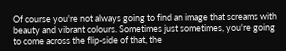Of course you're not always going to find an image that screams with beauty and vibrant colours. Sometimes just sometimes, you're going to come across the flip-side of that, the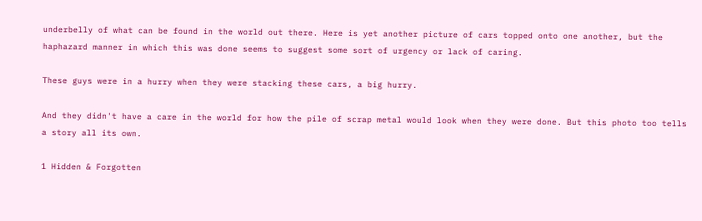underbelly of what can be found in the world out there. Here is yet another picture of cars topped onto one another, but the haphazard manner in which this was done seems to suggest some sort of urgency or lack of caring.

These guys were in a hurry when they were stacking these cars, a big hurry.

And they didn't have a care in the world for how the pile of scrap metal would look when they were done. But this photo too tells a story all its own.

1 Hidden & Forgotten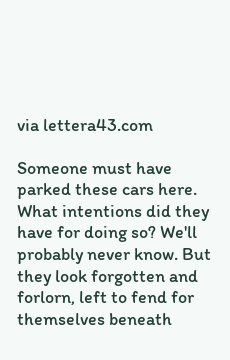via lettera43.com

Someone must have parked these cars here. What intentions did they have for doing so? We'll probably never know. But they look forgotten and forlorn, left to fend for themselves beneath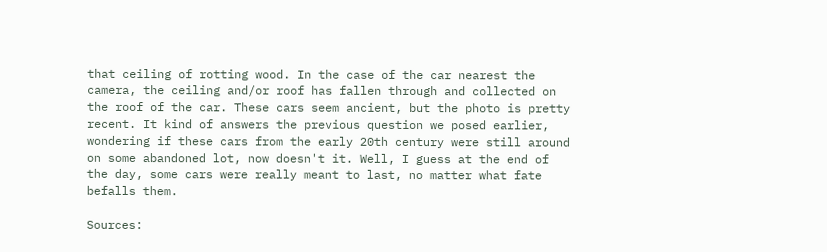that ceiling of rotting wood. In the case of the car nearest the camera, the ceiling and/or roof has fallen through and collected on the roof of the car. These cars seem ancient, but the photo is pretty recent. It kind of answers the previous question we posed earlier, wondering if these cars from the early 20th century were still around on some abandoned lot, now doesn't it. Well, I guess at the end of the day, some cars were really meant to last, no matter what fate befalls them.

Sources: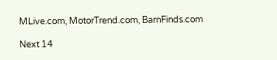MLive.com, MotorTrend.com, BarnFinds.com

Next 14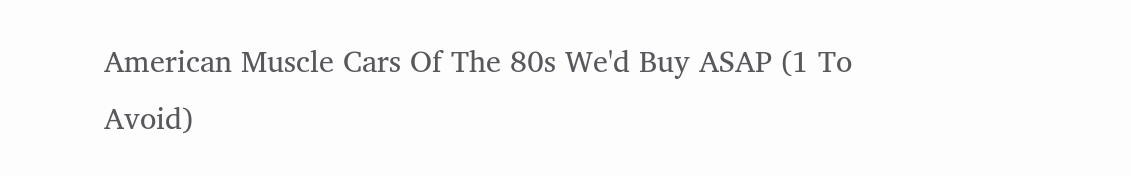American Muscle Cars Of The 80s We'd Buy ASAP (1 To Avoid)